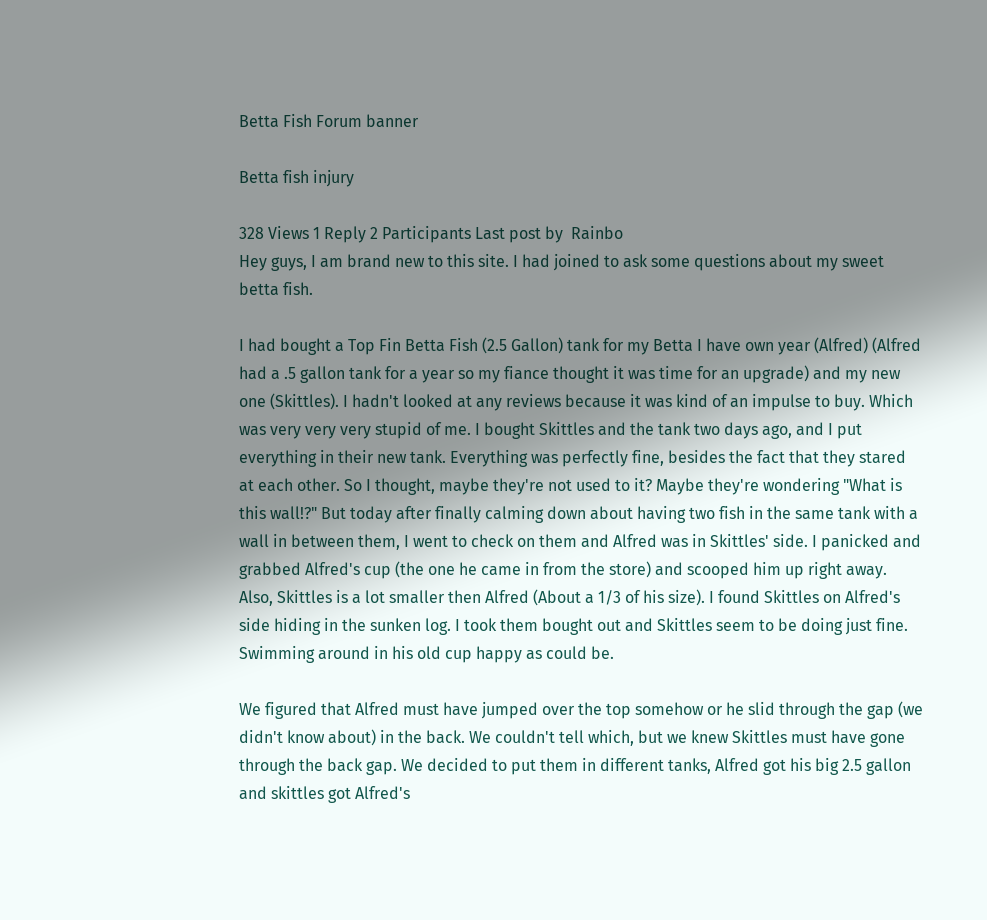Betta Fish Forum banner

Betta fish injury

328 Views 1 Reply 2 Participants Last post by  Rainbo
Hey guys, I am brand new to this site. I had joined to ask some questions about my sweet betta fish.

I had bought a Top Fin Betta Fish (2.5 Gallon) tank for my Betta I have own year (Alfred) (Alfred had a .5 gallon tank for a year so my fiance thought it was time for an upgrade) and my new one (Skittles). I hadn't looked at any reviews because it was kind of an impulse to buy. Which was very very very stupid of me. I bought Skittles and the tank two days ago, and I put everything in their new tank. Everything was perfectly fine, besides the fact that they stared at each other. So I thought, maybe they're not used to it? Maybe they're wondering "What is this wall!?" But today after finally calming down about having two fish in the same tank with a wall in between them, I went to check on them and Alfred was in Skittles' side. I panicked and grabbed Alfred's cup (the one he came in from the store) and scooped him up right away. Also, Skittles is a lot smaller then Alfred (About a 1/3 of his size). I found Skittles on Alfred's side hiding in the sunken log. I took them bought out and Skittles seem to be doing just fine. Swimming around in his old cup happy as could be.

We figured that Alfred must have jumped over the top somehow or he slid through the gap (we didn't know about) in the back. We couldn't tell which, but we knew Skittles must have gone through the back gap. We decided to put them in different tanks, Alfred got his big 2.5 gallon and skittles got Alfred's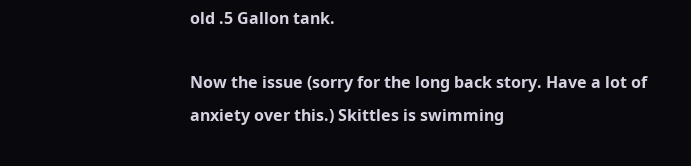old .5 Gallon tank.

Now the issue (sorry for the long back story. Have a lot of anxiety over this.) Skittles is swimming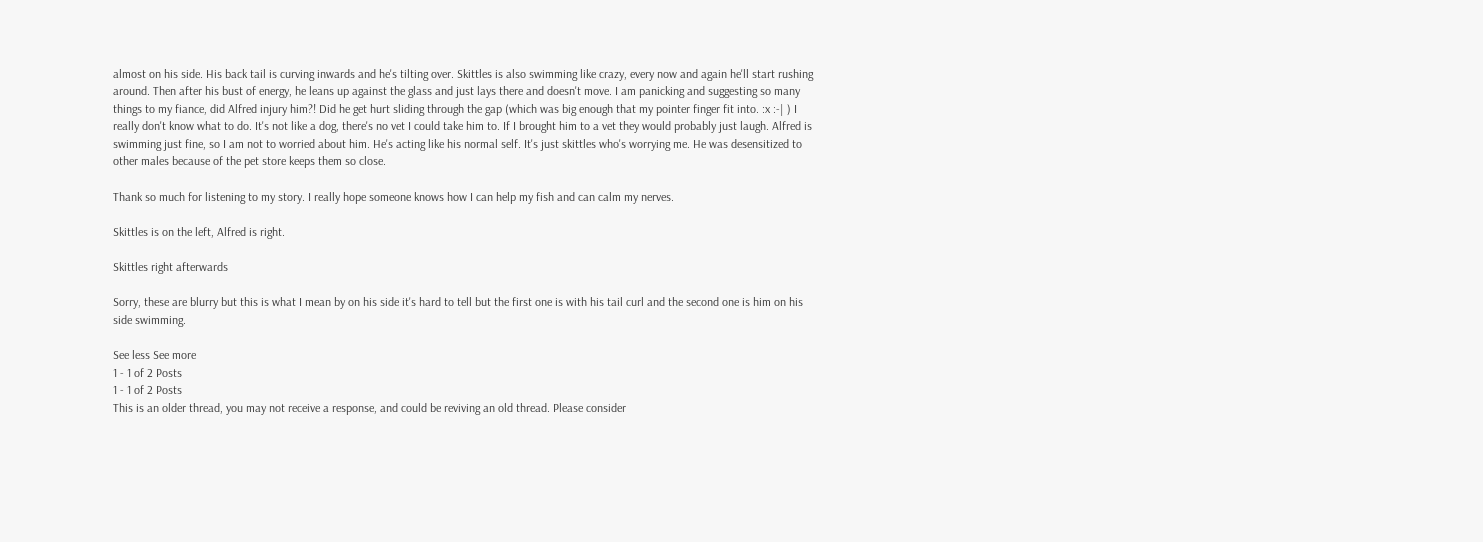almost on his side. His back tail is curving inwards and he's tilting over. Skittles is also swimming like crazy, every now and again he'll start rushing around. Then after his bust of energy, he leans up against the glass and just lays there and doesn't move. I am panicking and suggesting so many things to my fiance, did Alfred injury him?! Did he get hurt sliding through the gap (which was big enough that my pointer finger fit into. :x :-| ) I really don't know what to do. It's not like a dog, there's no vet I could take him to. If I brought him to a vet they would probably just laugh. Alfred is swimming just fine, so I am not to worried about him. He's acting like his normal self. It's just skittles who's worrying me. He was desensitized to other males because of the pet store keeps them so close.

Thank so much for listening to my story. I really hope someone knows how I can help my fish and can calm my nerves.

Skittles is on the left, Alfred is right.

Skittles right afterwards

Sorry, these are blurry but this is what I mean by on his side it's hard to tell but the first one is with his tail curl and the second one is him on his side swimming.

See less See more
1 - 1 of 2 Posts
1 - 1 of 2 Posts
This is an older thread, you may not receive a response, and could be reviving an old thread. Please consider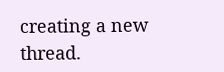creating a new thread.